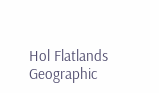Hol Flatlands Geographic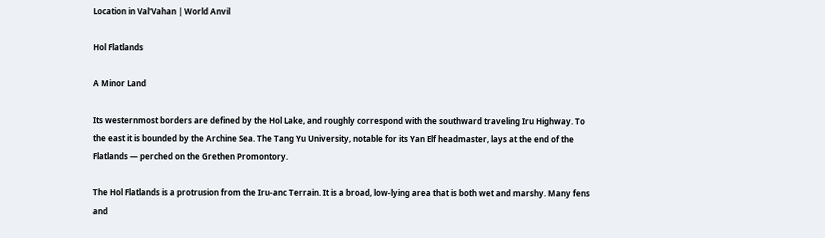Location in Val'Vahan | World Anvil

Hol Flatlands

A Minor Land

Its westernmost borders are defined by the Hol Lake, and roughly correspond with the southward traveling Iru Highway. To the east it is bounded by the Archine Sea. The Tang Yu University, notable for its Yan Elf headmaster, lays at the end of the Flatlands — perched on the Grethen Promontory.

The Hol Flatlands is a protrusion from the Iru-anc Terrain. It is a broad, low-lying area that is both wet and marshy. Many fens and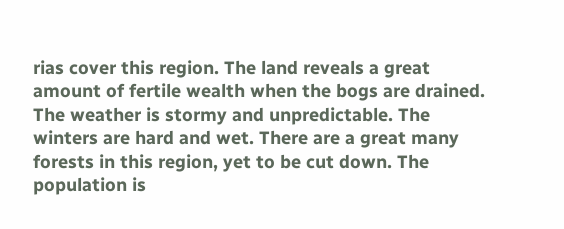rias cover this region. The land reveals a great amount of fertile wealth when the bogs are drained. The weather is stormy and unpredictable. The winters are hard and wet. There are a great many forests in this region, yet to be cut down. The population is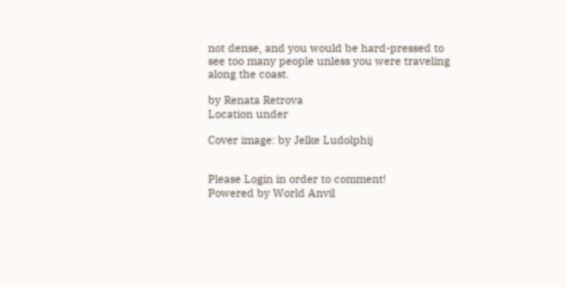not dense, and you would be hard-pressed to see too many people unless you were traveling along the coast.

by Renata Retrova
Location under

Cover image: by Jelke Ludolphij


Please Login in order to comment!
Powered by World Anvil